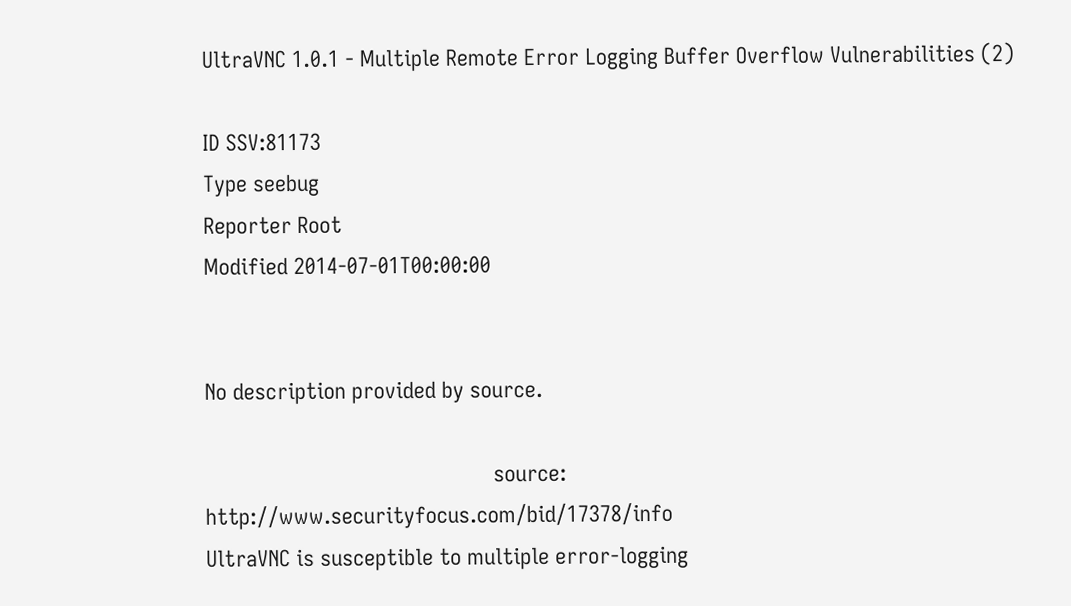UltraVNC 1.0.1 - Multiple Remote Error Logging Buffer Overflow Vulnerabilities (2)

ID SSV:81173
Type seebug
Reporter Root
Modified 2014-07-01T00:00:00


No description provided by source.

                                                source: http://www.securityfocus.com/bid/17378/info
UltraVNC is susceptible to multiple error-logging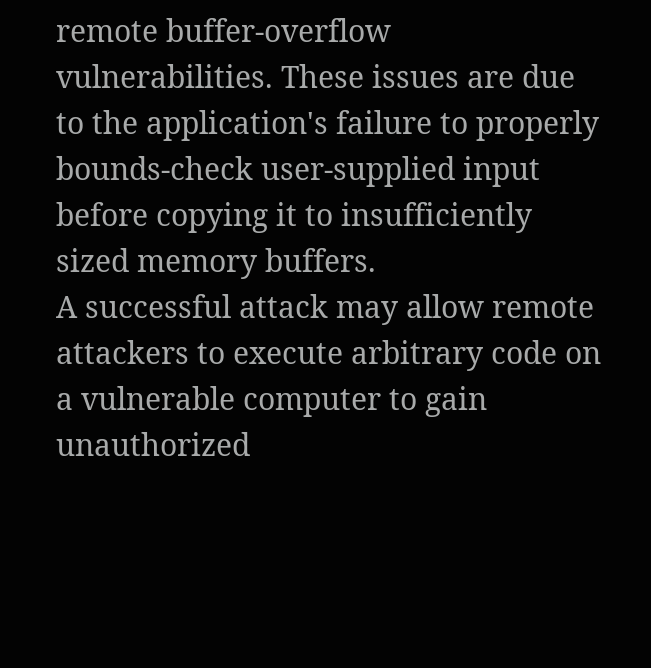remote buffer-overflow vulnerabilities. These issues are due to the application's failure to properly bounds-check user-supplied input before copying it to insufficiently sized memory buffers.
A successful attack may allow remote attackers to execute arbitrary code on a vulnerable computer to gain unauthorized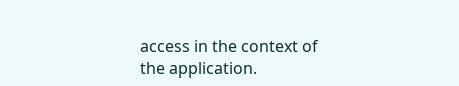access in the context of the application.